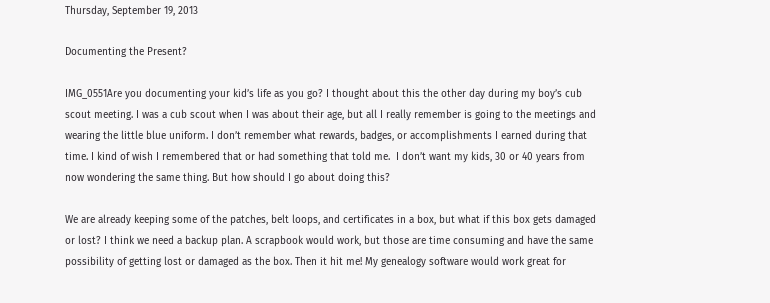Thursday, September 19, 2013

Documenting the Present?

IMG_0551Are you documenting your kid’s life as you go? I thought about this the other day during my boy’s cub scout meeting. I was a cub scout when I was about their age, but all I really remember is going to the meetings and wearing the little blue uniform. I don’t remember what rewards, badges, or accomplishments I earned during that time. I kind of wish I remembered that or had something that told me.  I don’t want my kids, 30 or 40 years from now wondering the same thing. But how should I go about doing this?

We are already keeping some of the patches, belt loops, and certificates in a box, but what if this box gets damaged or lost? I think we need a backup plan. A scrapbook would work, but those are time consuming and have the same possibility of getting lost or damaged as the box. Then it hit me! My genealogy software would work great for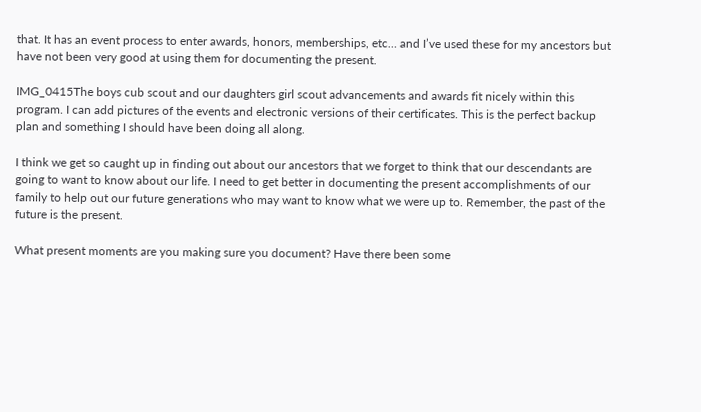that. It has an event process to enter awards, honors, memberships, etc… and I’ve used these for my ancestors but have not been very good at using them for documenting the present.

IMG_0415The boys cub scout and our daughters girl scout advancements and awards fit nicely within this program. I can add pictures of the events and electronic versions of their certificates. This is the perfect backup plan and something I should have been doing all along.

I think we get so caught up in finding out about our ancestors that we forget to think that our descendants are going to want to know about our life. I need to get better in documenting the present accomplishments of our family to help out our future generations who may want to know what we were up to. Remember, the past of the future is the present.

What present moments are you making sure you document? Have there been some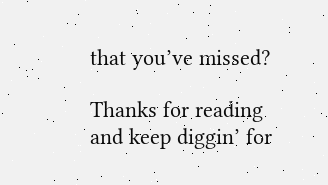that you’ve missed?

Thanks for reading and keep diggin’ for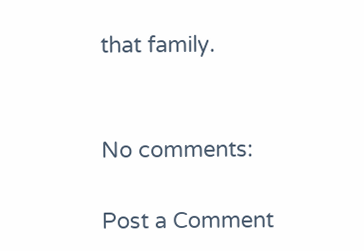that family.


No comments:

Post a Comment